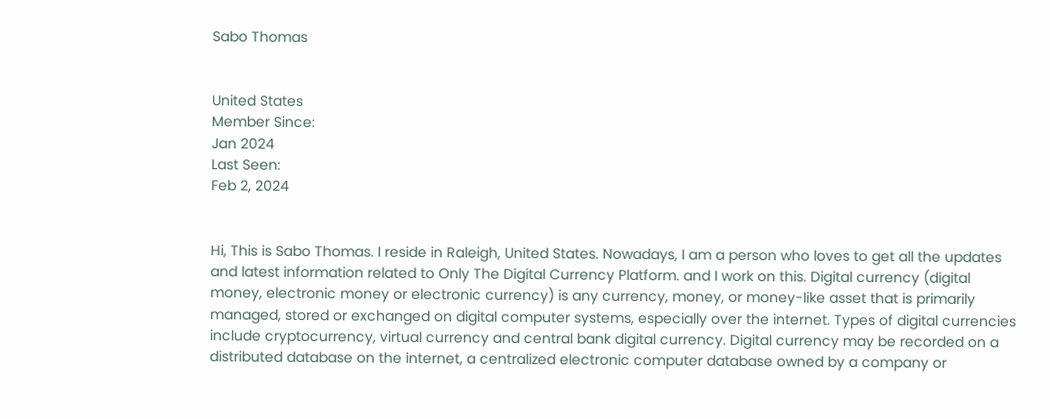Sabo Thomas


United States
Member Since:
Jan 2024
Last Seen:
Feb 2, 2024


Hi, This is Sabo Thomas. I reside in Raleigh, United States. Nowadays, I am a person who loves to get all the updates and latest information related to Only The Digital Currency Platform. and I work on this. Digital currency (digital money, electronic money or electronic currency) is any currency, money, or money-like asset that is primarily managed, stored or exchanged on digital computer systems, especially over the internet. Types of digital currencies include cryptocurrency, virtual currency and central bank digital currency. Digital currency may be recorded on a distributed database on the internet, a centralized electronic computer database owned by a company or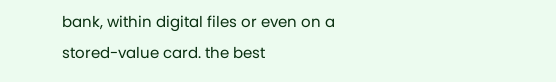bank, within digital files or even on a stored-value card. the best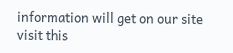information will get on our site visit this